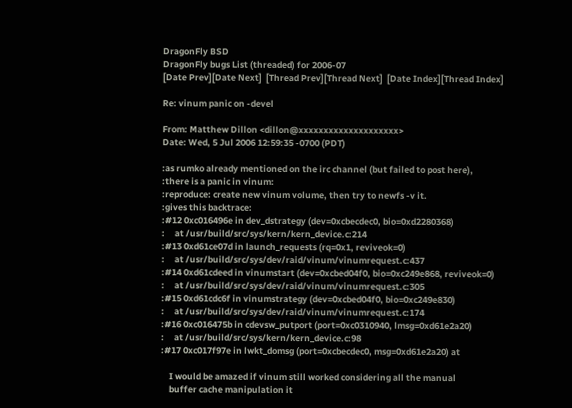DragonFly BSD
DragonFly bugs List (threaded) for 2006-07
[Date Prev][Date Next]  [Thread Prev][Thread Next]  [Date Index][Thread Index]

Re: vinum panic on -devel

From: Matthew Dillon <dillon@xxxxxxxxxxxxxxxxxxxx>
Date: Wed, 5 Jul 2006 12:59:35 -0700 (PDT)

:as rumko already mentioned on the irc channel (but failed to post here),
:there is a panic in vinum:
:reproduce: create new vinum volume, then try to newfs -v it.
:gives this backtrace:
:#12 0xc016496e in dev_dstrategy (dev=0xcbecdec0, bio=0xd2280368)
:     at /usr/build/src/sys/kern/kern_device.c:214
:#13 0xd61ce07d in launch_requests (rq=0x1, reviveok=0)
:     at /usr/build/src/sys/dev/raid/vinum/vinumrequest.c:437
:#14 0xd61cdeed in vinumstart (dev=0xcbed04f0, bio=0xc249e868, reviveok=0)
:     at /usr/build/src/sys/dev/raid/vinum/vinumrequest.c:305
:#15 0xd61cdc6f in vinumstrategy (dev=0xcbed04f0, bio=0xc249e830)
:     at /usr/build/src/sys/dev/raid/vinum/vinumrequest.c:174
:#16 0xc016475b in cdevsw_putport (port=0xc0310940, lmsg=0xd61e2a20)
:     at /usr/build/src/sys/kern/kern_device.c:98
:#17 0xc017f97e in lwkt_domsg (port=0xcbecdec0, msg=0xd61e2a20) at

    I would be amazed if vinum still worked considering all the manual
    buffer cache manipulation it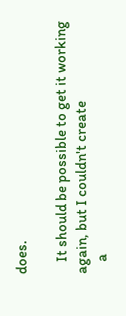does.

    It should be possible to get it working again, but I couldn't create
    a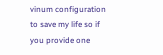vinum configuration to save my life so if you provide one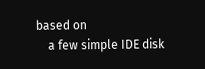based on
    a few simple IDE disk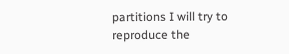partitions I will try to reproduce the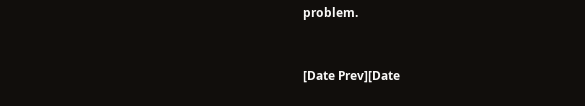problem.


[Date Prev][Date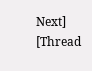Next]  [Thread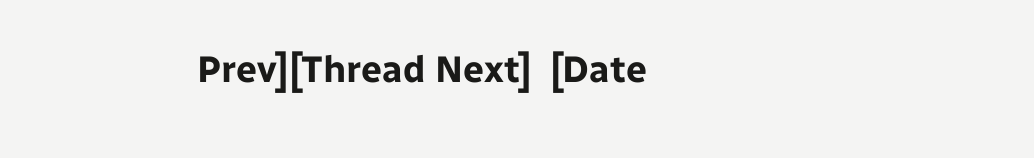Prev][Thread Next]  [Date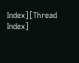Index][Thread Index]